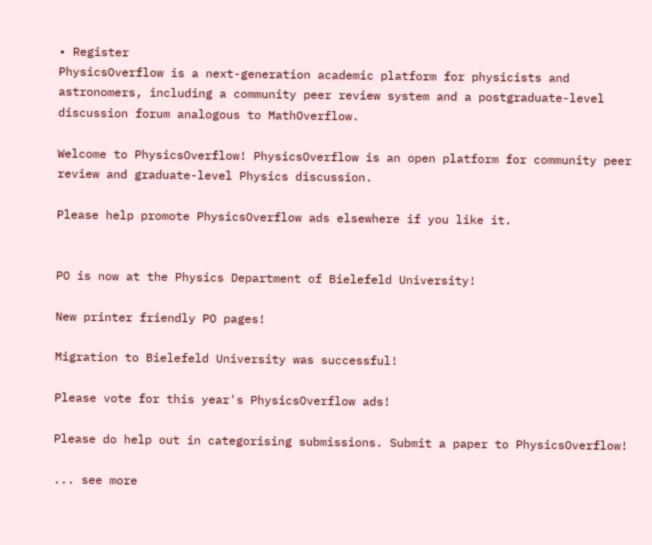• Register
PhysicsOverflow is a next-generation academic platform for physicists and astronomers, including a community peer review system and a postgraduate-level discussion forum analogous to MathOverflow.

Welcome to PhysicsOverflow! PhysicsOverflow is an open platform for community peer review and graduate-level Physics discussion.

Please help promote PhysicsOverflow ads elsewhere if you like it.


PO is now at the Physics Department of Bielefeld University!

New printer friendly PO pages!

Migration to Bielefeld University was successful!

Please vote for this year's PhysicsOverflow ads!

Please do help out in categorising submissions. Submit a paper to PhysicsOverflow!

... see more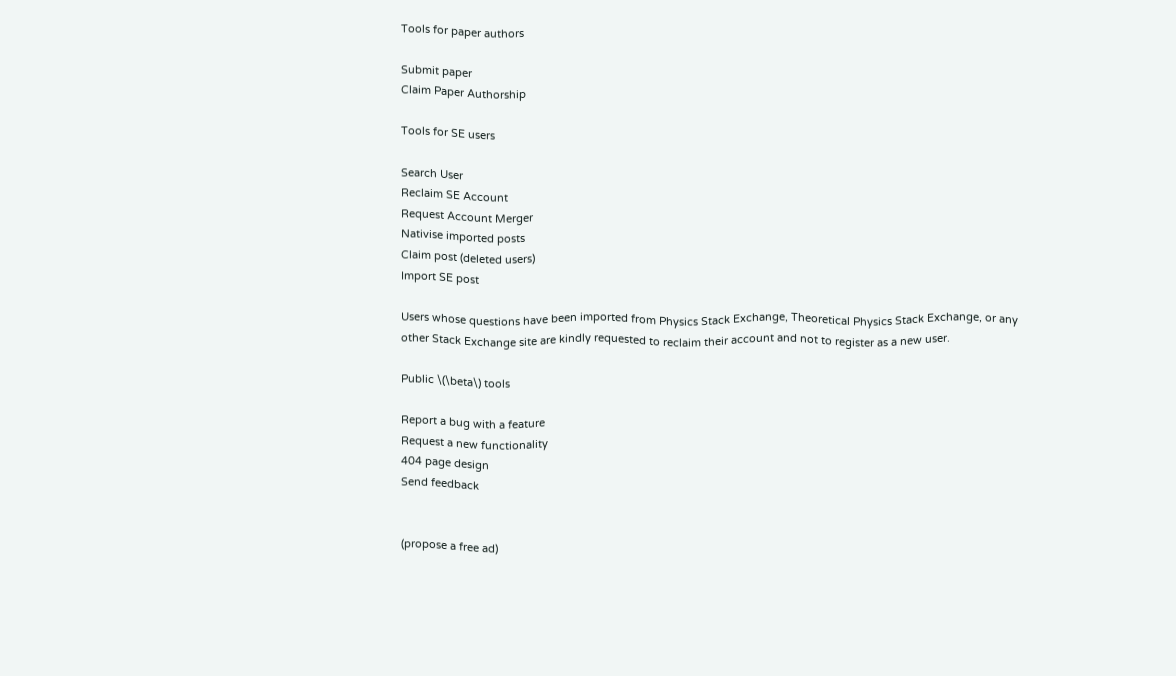Tools for paper authors

Submit paper
Claim Paper Authorship

Tools for SE users

Search User
Reclaim SE Account
Request Account Merger
Nativise imported posts
Claim post (deleted users)
Import SE post

Users whose questions have been imported from Physics Stack Exchange, Theoretical Physics Stack Exchange, or any other Stack Exchange site are kindly requested to reclaim their account and not to register as a new user.

Public \(\beta\) tools

Report a bug with a feature
Request a new functionality
404 page design
Send feedback


(propose a free ad)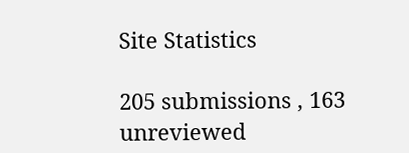Site Statistics

205 submissions , 163 unreviewed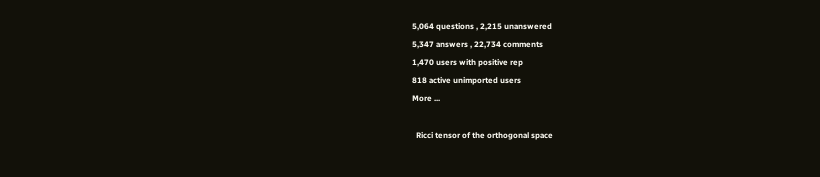5,064 questions , 2,215 unanswered
5,347 answers , 22,734 comments
1,470 users with positive rep
818 active unimported users
More ...

  Ricci tensor of the orthogonal space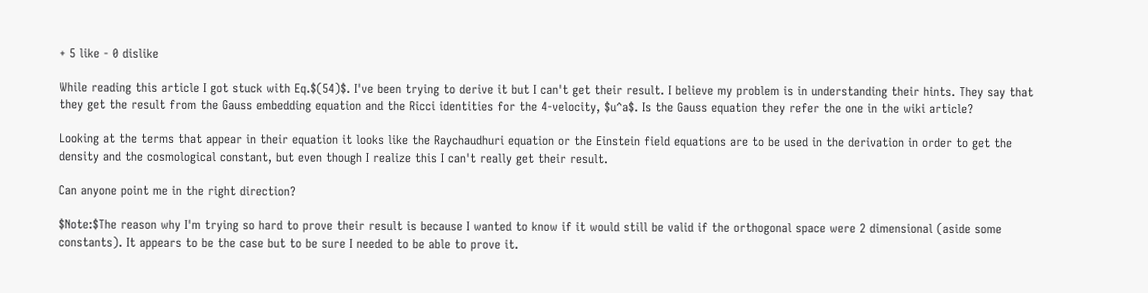+ 5 like - 0 dislike

While reading this article I got stuck with Eq.$(54)$. I've been trying to derive it but I can't get their result. I believe my problem is in understanding their hints. They say that they get the result from the Gauss embedding equation and the Ricci identities for the 4-velocity, $u^a$. Is the Gauss equation they refer the one in the wiki article?

Looking at the terms that appear in their equation it looks like the Raychaudhuri equation or the Einstein field equations are to be used in the derivation in order to get the density and the cosmological constant, but even though I realize this I can't really get their result.

Can anyone point me in the right direction?

$Note:$The reason why I'm trying so hard to prove their result is because I wanted to know if it would still be valid if the orthogonal space were 2 dimensional (aside some constants). It appears to be the case but to be sure I needed to be able to prove it.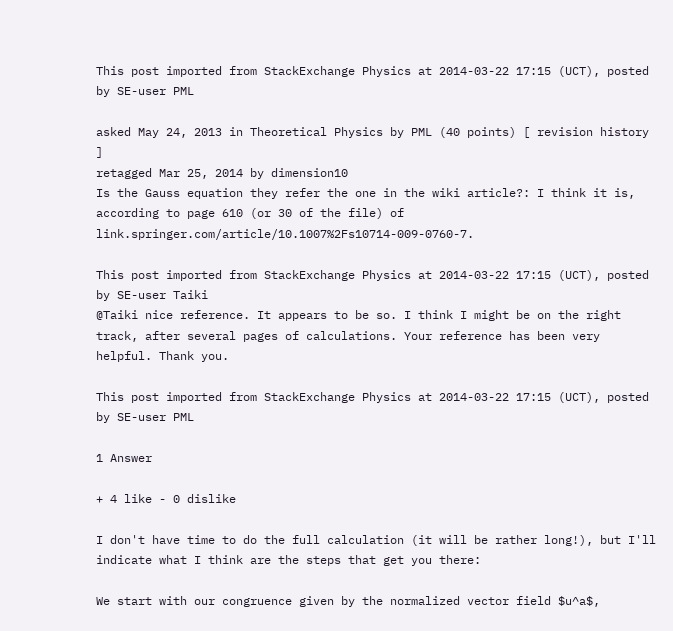This post imported from StackExchange Physics at 2014-03-22 17:15 (UCT), posted by SE-user PML

asked May 24, 2013 in Theoretical Physics by PML (40 points) [ revision history ]
retagged Mar 25, 2014 by dimension10
Is the Gauss equation they refer the one in the wiki article?: I think it is, according to page 610 (or 30 of the file) of link.springer.com/article/10.1007%2Fs10714-009-0760-7.

This post imported from StackExchange Physics at 2014-03-22 17:15 (UCT), posted by SE-user Taiki
@Taiki nice reference. It appears to be so. I think I might be on the right track, after several pages of calculations. Your reference has been very helpful. Thank you.

This post imported from StackExchange Physics at 2014-03-22 17:15 (UCT), posted by SE-user PML

1 Answer

+ 4 like - 0 dislike

I don't have time to do the full calculation (it will be rather long!), but I'll indicate what I think are the steps that get you there:

We start with our congruence given by the normalized vector field $u^a$,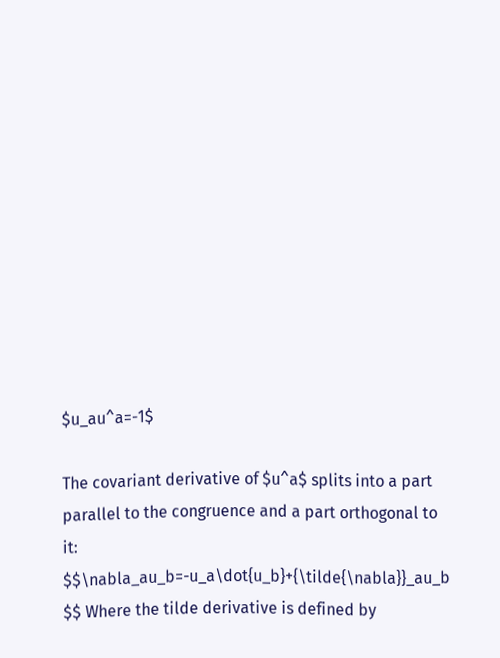$u_au^a=-1$

The covariant derivative of $u^a$ splits into a part parallel to the congruence and a part orthogonal to it: $$\nabla_au_b=-u_a\dot{u_b}+{\tilde{\nabla}}_au_b $$ Where the tilde derivative is defined by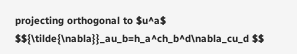projecting orthogonal to $u^a$ $${\tilde{\nabla}}_au_b=h_a^ch_b^d\nabla_cu_d $$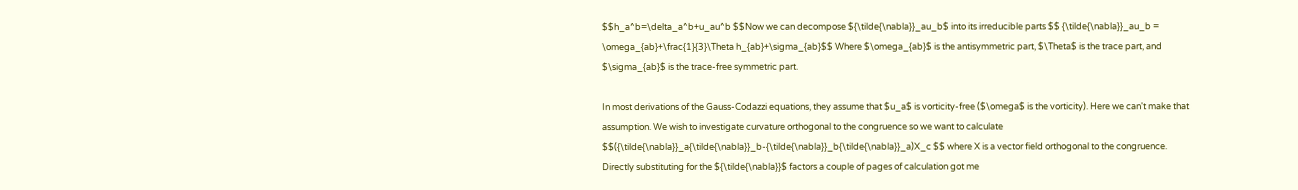$$h_a^b=\delta_a^b+u_au^b $$Now we can decompose ${\tilde{\nabla}}_au_b$ into its irreducible parts $$ {\tilde{\nabla}}_au_b = \omega_{ab}+\frac{1}{3}\Theta h_{ab}+\sigma_{ab}$$ Where $\omega_{ab}$ is the antisymmetric part, $\Theta$ is the trace part, and $\sigma_{ab}$ is the trace-free symmetric part.

In most derivations of the Gauss-Codazzi equations, they assume that $u_a$ is vorticity-free ($\omega$ is the vorticity). Here we can't make that assumption. We wish to investigate curvature orthogonal to the congruence so we want to calculate $$({\tilde{\nabla}}_a{\tilde{\nabla}}_b-{\tilde{\nabla}}_b{\tilde{\nabla}}_a)X_c $$ where X is a vector field orthogonal to the congruence. Directly substituting for the ${\tilde{\nabla}}$ factors a couple of pages of calculation got me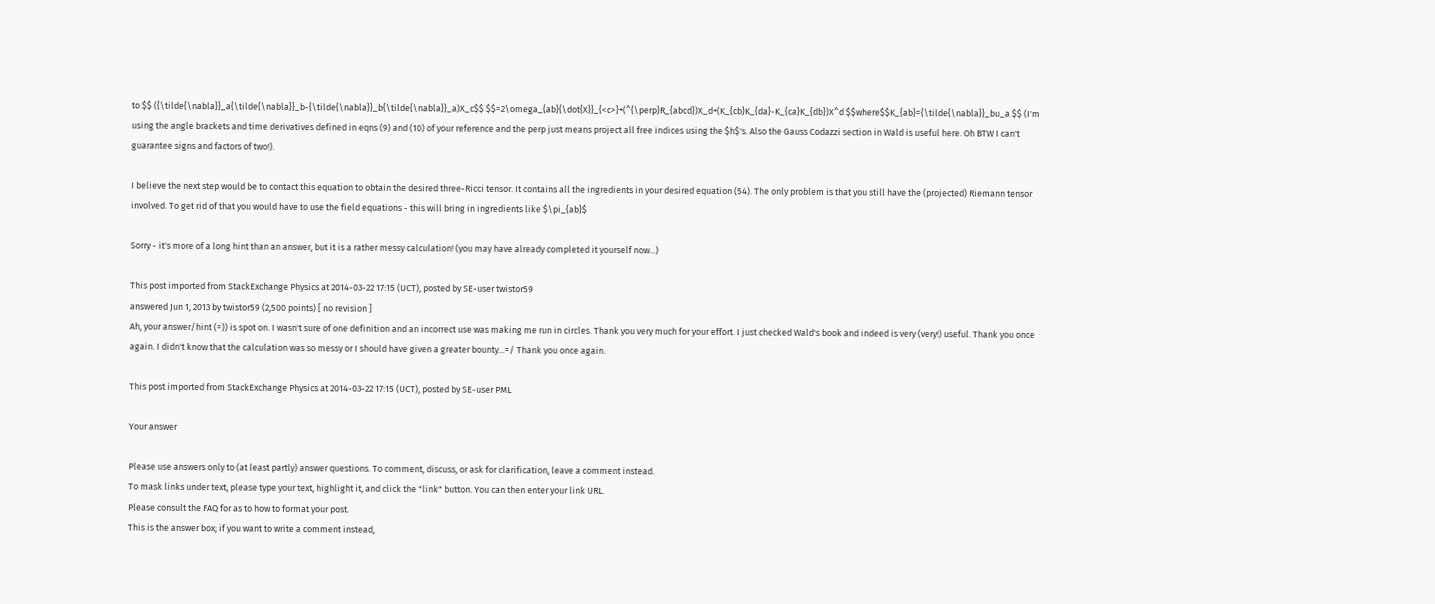to $$ ({\tilde{\nabla}}_a{\tilde{\nabla}}_b-{\tilde{\nabla}}_b{\tilde{\nabla}}_a)X_c$$ $$=2\omega_{ab}{\dot{X}}_{<c>}+(^{\perp}R_{abcd})X_d+(K_{cb}K_{da}-K_{ca}K_{db})X^d $$where$$K_{ab}={\tilde{\nabla}}_bu_a $$ (I'm using the angle brackets and time derivatives defined in eqns (9) and (10) of your reference and the perp just means project all free indices using the $h$'s. Also the Gauss Codazzi section in Wald is useful here. Oh BTW I can't guarantee signs and factors of two!).

I believe the next step would be to contact this equation to obtain the desired three-Ricci tensor. It contains all the ingredients in your desired equation (54). The only problem is that you still have the (projected) Riemann tensor involved. To get rid of that you would have to use the field equations - this will bring in ingredients like $\pi_{ab}$

Sorry - it's more of a long hint than an answer, but it is a rather messy calculation! (you may have already completed it yourself now...)

This post imported from StackExchange Physics at 2014-03-22 17:15 (UCT), posted by SE-user twistor59
answered Jun 1, 2013 by twistor59 (2,500 points) [ no revision ]
Ah, your answer/hint (=)) is spot on. I wasn't sure of one definition and an incorrect use was making me run in circles. Thank you very much for your effort. I just checked Wald's book and indeed is very (very!) useful. Thank you once again. I didn't know that the calculation was so messy or I should have given a greater bounty...=/ Thank you once again.

This post imported from StackExchange Physics at 2014-03-22 17:15 (UCT), posted by SE-user PML

Your answer

Please use answers only to (at least partly) answer questions. To comment, discuss, or ask for clarification, leave a comment instead.
To mask links under text, please type your text, highlight it, and click the "link" button. You can then enter your link URL.
Please consult the FAQ for as to how to format your post.
This is the answer box; if you want to write a comment instead,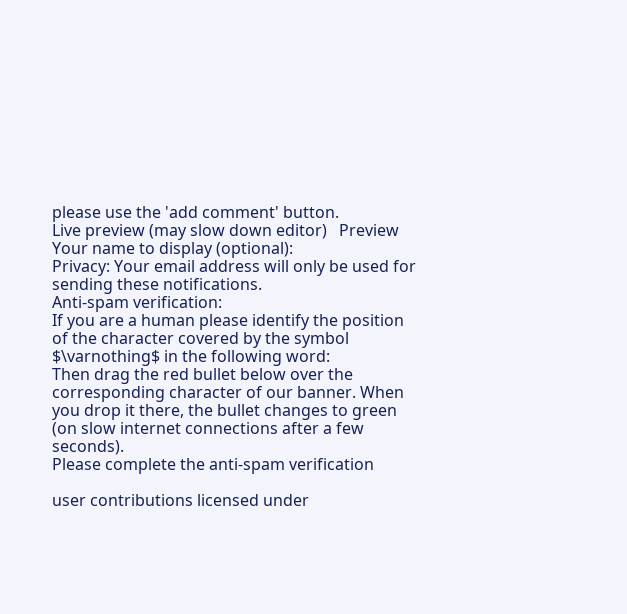please use the 'add comment' button.
Live preview (may slow down editor)   Preview
Your name to display (optional):
Privacy: Your email address will only be used for sending these notifications.
Anti-spam verification:
If you are a human please identify the position of the character covered by the symbol $\varnothing$ in the following word:
Then drag the red bullet below over the corresponding character of our banner. When you drop it there, the bullet changes to green (on slow internet connections after a few seconds).
Please complete the anti-spam verification

user contributions licensed under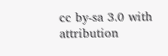cc by-sa 3.0 with attribution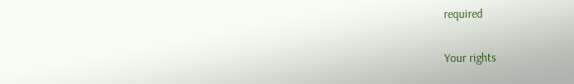required

Your rights